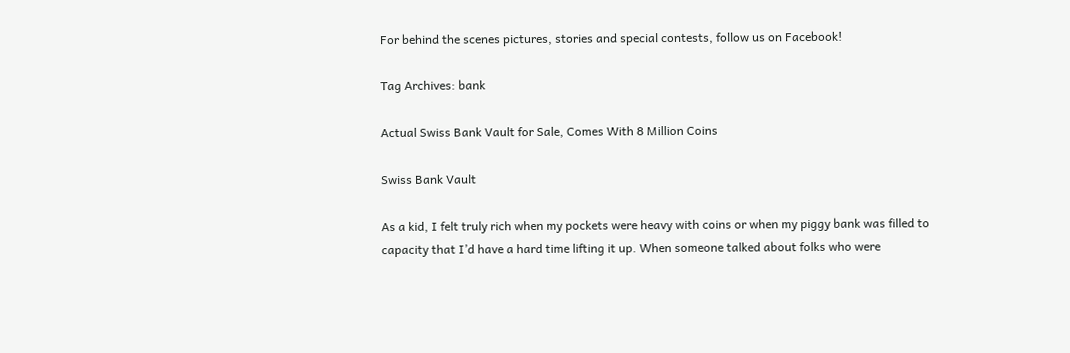For behind the scenes pictures, stories and special contests, follow us on Facebook!

Tag Archives: bank

Actual Swiss Bank Vault for Sale, Comes With 8 Million Coins

Swiss Bank Vault

As a kid, I felt truly rich when my pockets were heavy with coins or when my piggy bank was filled to capacity that I’d have a hard time lifting it up. When someone talked about folks who were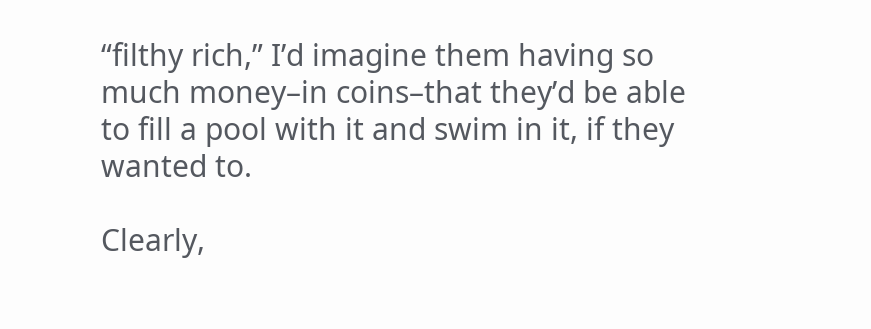“filthy rich,” I’d imagine them having so much money–in coins–that they’d be able to fill a pool with it and swim in it, if they wanted to.

Clearly,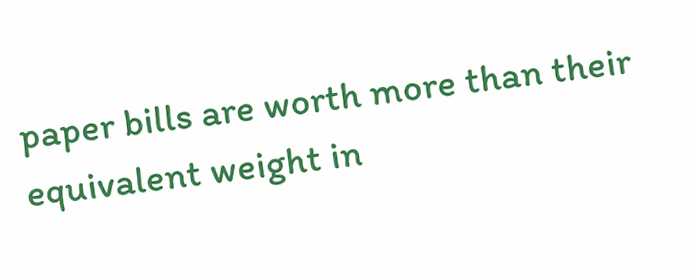paper bills are worth more than their equivalent weight in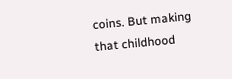coins. But making that childhood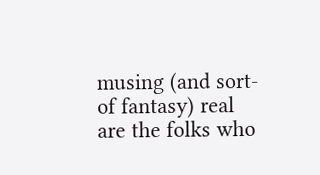musing (and sort-of fantasy) real are the folks who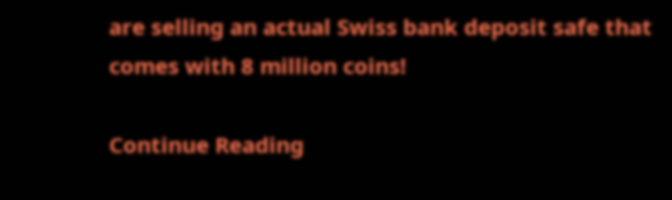are selling an actual Swiss bank deposit safe that comes with 8 million coins!

Continue Reading